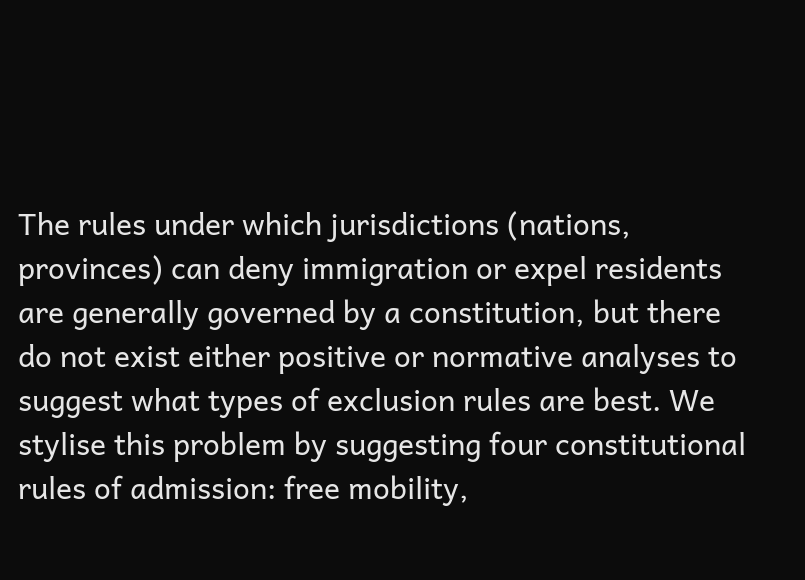The rules under which jurisdictions (nations, provinces) can deny immigration or expel residents are generally governed by a constitution, but there do not exist either positive or normative analyses to suggest what types of exclusion rules are best. We stylise this problem by suggesting four constitutional rules of admission: free mobility,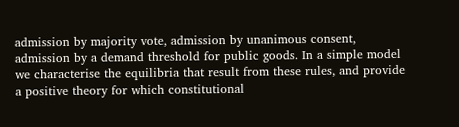admission by majority vote, admission by unanimous consent, admission by a demand threshold for public goods. In a simple model we characterise the equilibria that result from these rules, and provide a positive theory for which constitutional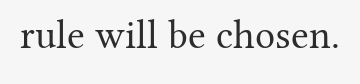rule will be chosen.